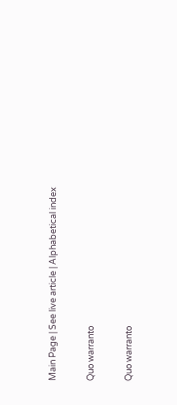Main Page | See live article | Alphabetical index

Quo warranto

Quo warranto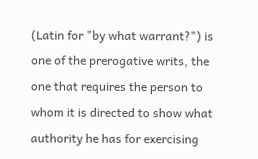(Latin for "by what warrant?") is one of the prerogative writs, the one that requires the person to whom it is directed to show what authority he has for exercising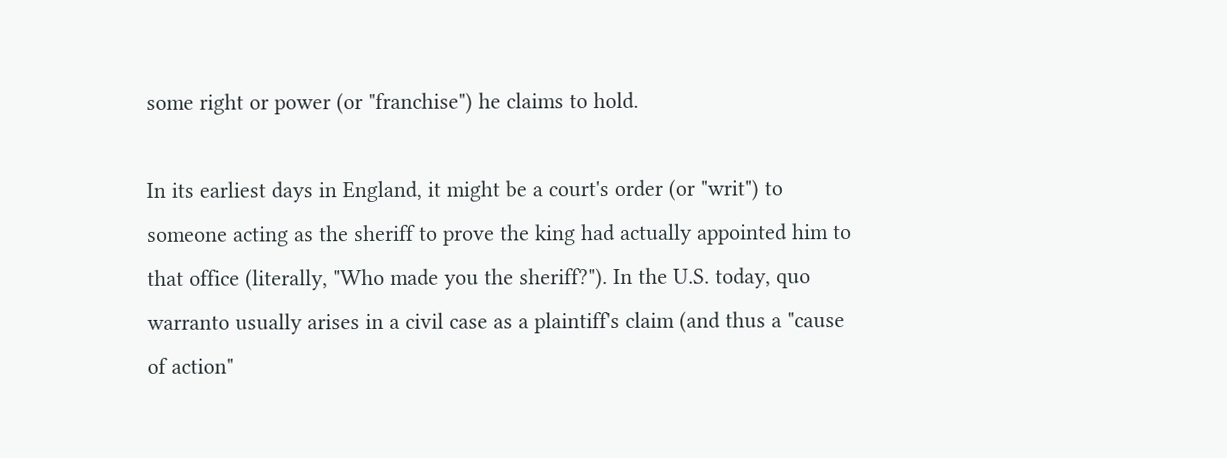some right or power (or "franchise") he claims to hold.

In its earliest days in England, it might be a court's order (or "writ") to someone acting as the sheriff to prove the king had actually appointed him to that office (literally, "Who made you the sheriff?"). In the U.S. today, quo warranto usually arises in a civil case as a plaintiff's claim (and thus a "cause of action"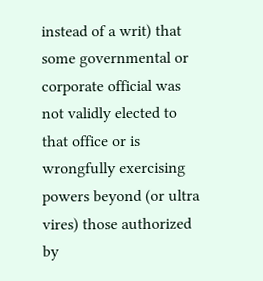instead of a writ) that some governmental or corporate official was not validly elected to that office or is wrongfully exercising powers beyond (or ultra vires) those authorized by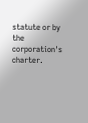statute or by the corporation's charter.